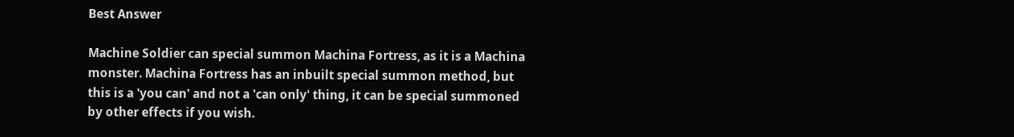Best Answer

Machine Soldier can special summon Machina Fortress, as it is a Machina monster. Machina Fortress has an inbuilt special summon method, but this is a 'you can' and not a 'can only' thing, it can be special summoned by other effects if you wish.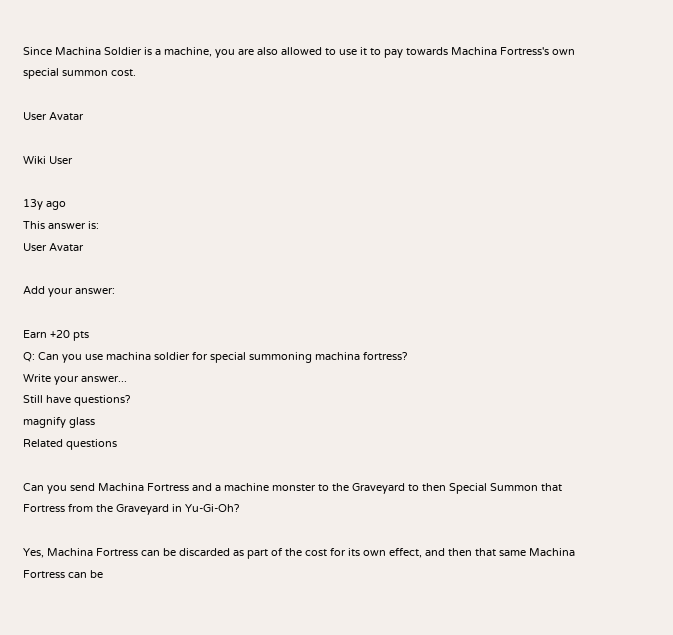Since Machina Soldier is a machine, you are also allowed to use it to pay towards Machina Fortress's own special summon cost.

User Avatar

Wiki User

13y ago
This answer is:
User Avatar

Add your answer:

Earn +20 pts
Q: Can you use machina soldier for special summoning machina fortress?
Write your answer...
Still have questions?
magnify glass
Related questions

Can you send Machina Fortress and a machine monster to the Graveyard to then Special Summon that Fortress from the Graveyard in Yu-Gi-Oh?

Yes, Machina Fortress can be discarded as part of the cost for its own effect, and then that same Machina Fortress can be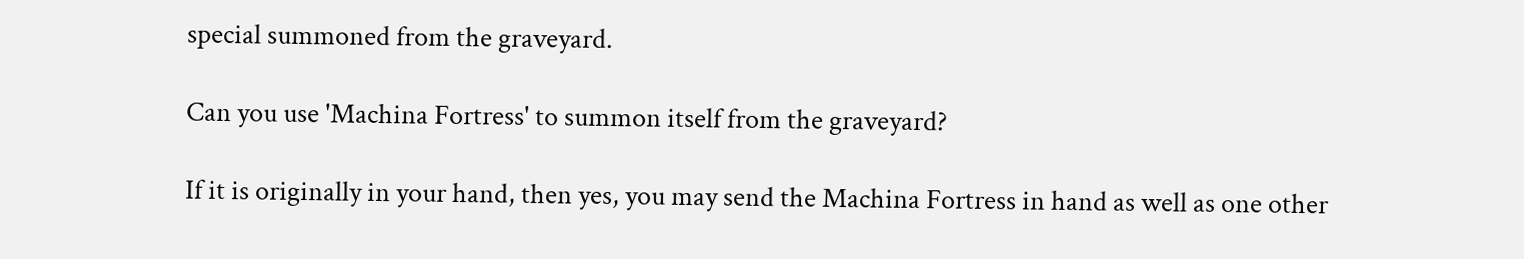special summoned from the graveyard.

Can you use 'Machina Fortress' to summon itself from the graveyard?

If it is originally in your hand, then yes, you may send the Machina Fortress in hand as well as one other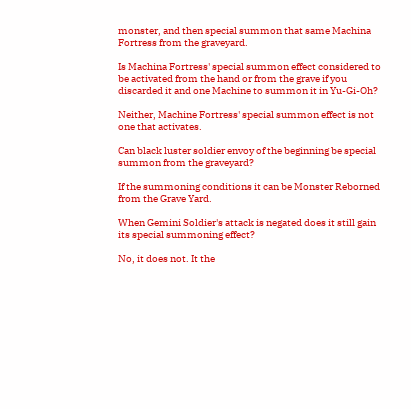monster, and then special summon that same Machina Fortress from the graveyard.

Is Machina Fortress' special summon effect considered to be activated from the hand or from the grave if you discarded it and one Machine to summon it in Yu-Gi-Oh?

Neither, Machine Fortress' special summon effect is not one that activates.

Can black luster soldier envoy of the beginning be special summon from the graveyard?

If the summoning conditions it can be Monster Reborned from the Grave Yard.

When Gemini Soldier's attack is negated does it still gain its special summoning effect?

No, it does not. It the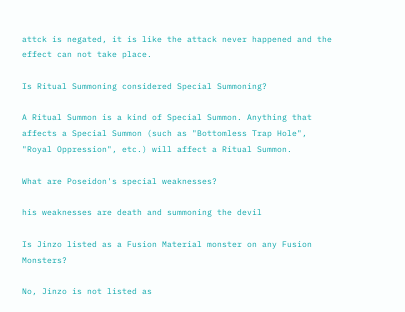attck is negated, it is like the attack never happened and the effect can not take place.

Is Ritual Summoning considered Special Summoning?

A Ritual Summon is a kind of Special Summon. Anything that affects a Special Summon (such as "Bottomless Trap Hole", "Royal Oppression", etc.) will affect a Ritual Summon.

What are Poseidon's special weaknesses?

his weaknesses are death and summoning the devil

Is Jinzo listed as a Fusion Material monster on any Fusion Monsters?

No, Jinzo is not listed as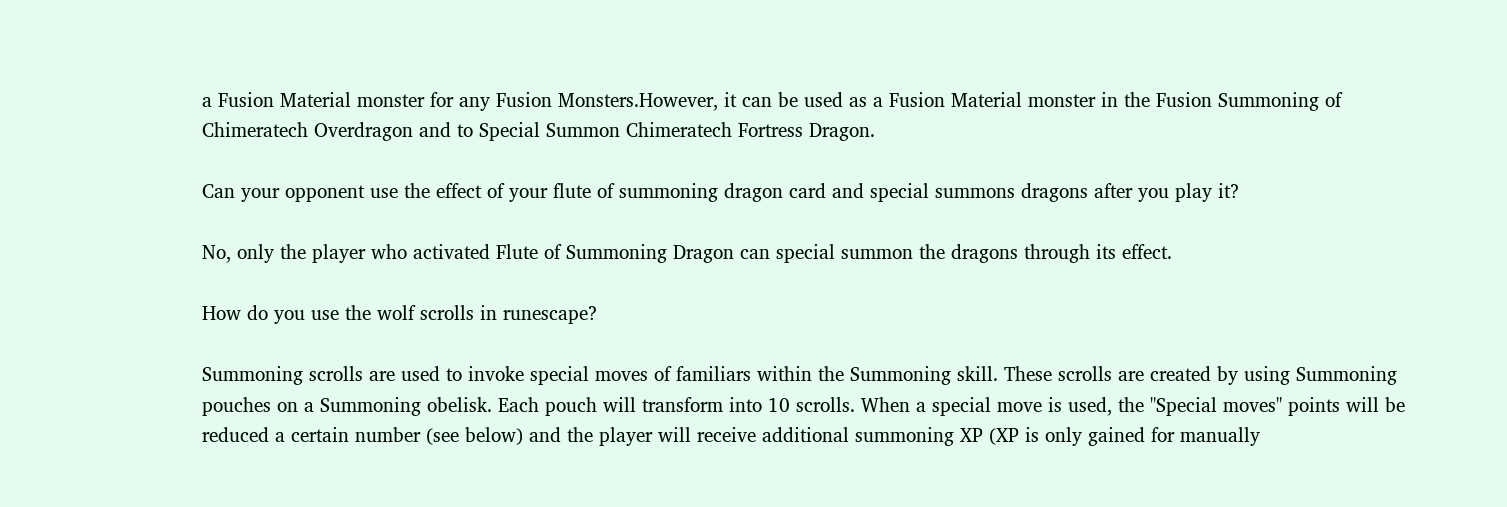a Fusion Material monster for any Fusion Monsters.However, it can be used as a Fusion Material monster in the Fusion Summoning of Chimeratech Overdragon and to Special Summon Chimeratech Fortress Dragon.

Can your opponent use the effect of your flute of summoning dragon card and special summons dragons after you play it?

No, only the player who activated Flute of Summoning Dragon can special summon the dragons through its effect.

How do you use the wolf scrolls in runescape?

Summoning scrolls are used to invoke special moves of familiars within the Summoning skill. These scrolls are created by using Summoning pouches on a Summoning obelisk. Each pouch will transform into 10 scrolls. When a special move is used, the "Special moves" points will be reduced a certain number (see below) and the player will receive additional summoning XP (XP is only gained for manually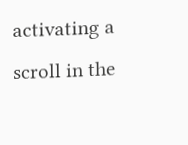activating a scroll in the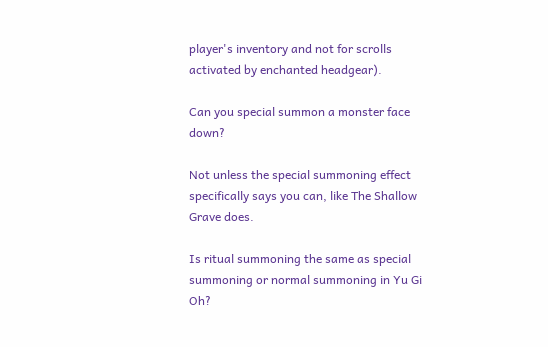player's inventory and not for scrolls activated by enchanted headgear).

Can you special summon a monster face down?

Not unless the special summoning effect specifically says you can, like The Shallow Grave does.

Is ritual summoning the same as special summoning or normal summoning in Yu Gi Oh?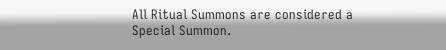All Ritual Summons are considered a Special Summon.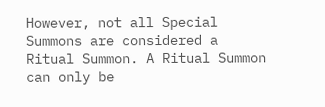However, not all Special Summons are considered a Ritual Summon. A Ritual Summon can only be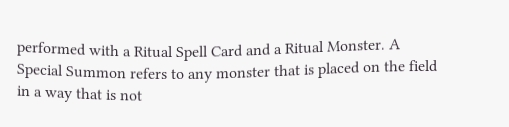performed with a Ritual Spell Card and a Ritual Monster. A Special Summon refers to any monster that is placed on the field in a way that is not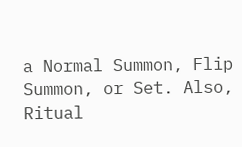a Normal Summon, Flip Summon, or Set. Also, Ritual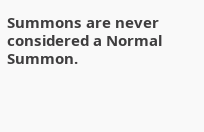Summons are never considered a Normal Summon.